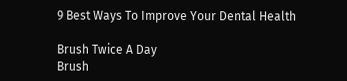9 Best Ways To Improve Your Dental Health

Brush Twice A Day
Brush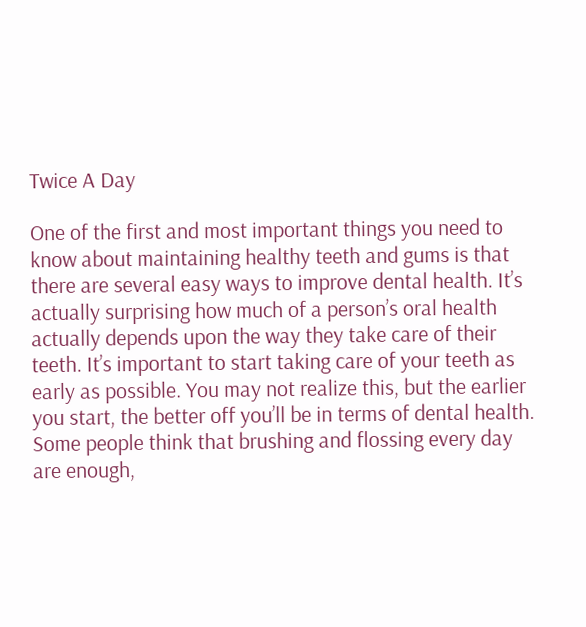Twice A Day

One of the first and most important things you need to know about maintaining healthy teeth and gums is that there are several easy ways to improve dental health. It’s actually surprising how much of a person’s oral health actually depends upon the way they take care of their teeth. It’s important to start taking care of your teeth as early as possible. You may not realize this, but the earlier you start, the better off you’ll be in terms of dental health. Some people think that brushing and flossing every day are enough,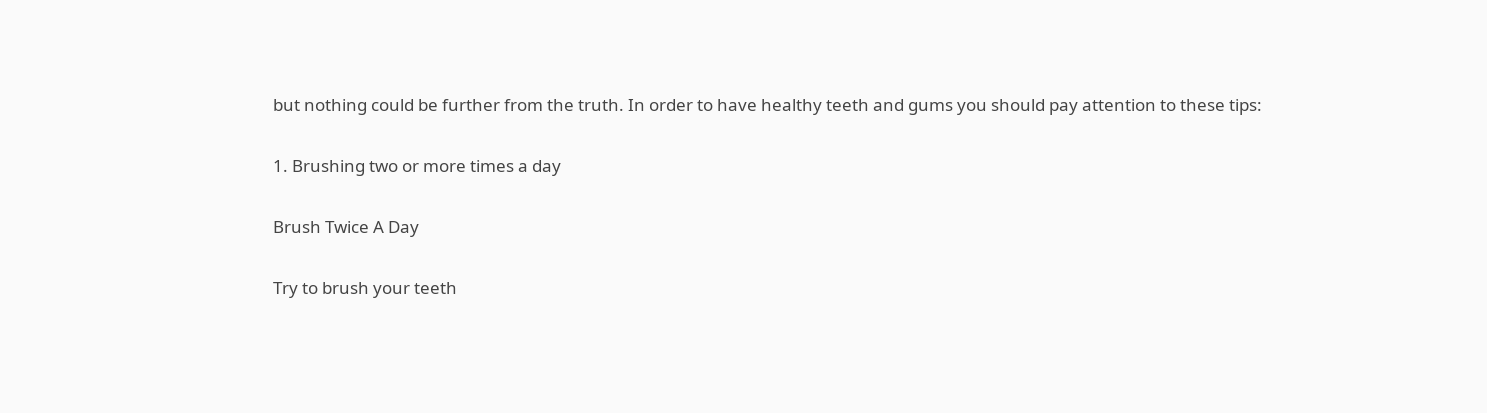but nothing could be further from the truth. In order to have healthy teeth and gums you should pay attention to these tips:

1. Brushing two or more times a day

Brush Twice A Day

Try to brush your teeth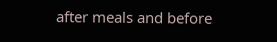after meals and before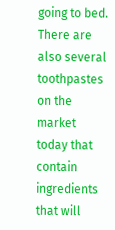going to bed. There are also several toothpastes on the market today that contain ingredients that will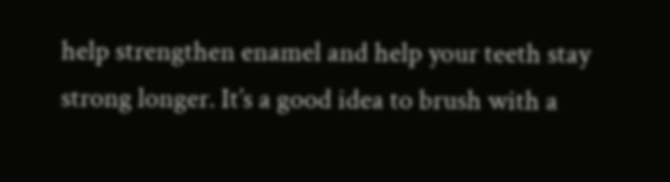help strengthen enamel and help your teeth stay strong longer. It’s a good idea to brush with a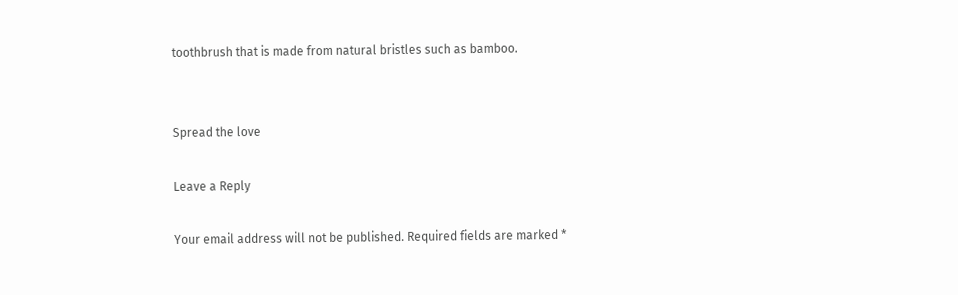toothbrush that is made from natural bristles such as bamboo.


Spread the love

Leave a Reply

Your email address will not be published. Required fields are marked *